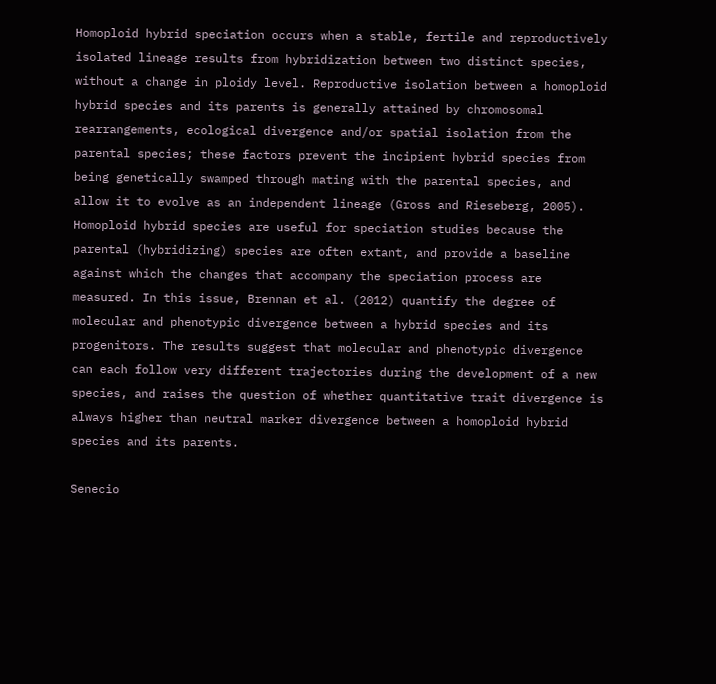Homoploid hybrid speciation occurs when a stable, fertile and reproductively isolated lineage results from hybridization between two distinct species, without a change in ploidy level. Reproductive isolation between a homoploid hybrid species and its parents is generally attained by chromosomal rearrangements, ecological divergence and/or spatial isolation from the parental species; these factors prevent the incipient hybrid species from being genetically swamped through mating with the parental species, and allow it to evolve as an independent lineage (Gross and Rieseberg, 2005). Homoploid hybrid species are useful for speciation studies because the parental (hybridizing) species are often extant, and provide a baseline against which the changes that accompany the speciation process are measured. In this issue, Brennan et al. (2012) quantify the degree of molecular and phenotypic divergence between a hybrid species and its progenitors. The results suggest that molecular and phenotypic divergence can each follow very different trajectories during the development of a new species, and raises the question of whether quantitative trait divergence is always higher than neutral marker divergence between a homoploid hybrid species and its parents.

Senecio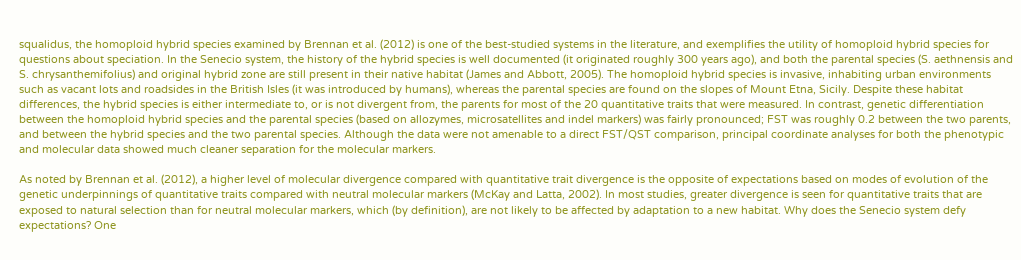squalidus, the homoploid hybrid species examined by Brennan et al. (2012) is one of the best-studied systems in the literature, and exemplifies the utility of homoploid hybrid species for questions about speciation. In the Senecio system, the history of the hybrid species is well documented (it originated roughly 300 years ago), and both the parental species (S. aethnensis and S. chrysanthemifolius) and original hybrid zone are still present in their native habitat (James and Abbott, 2005). The homoploid hybrid species is invasive, inhabiting urban environments such as vacant lots and roadsides in the British Isles (it was introduced by humans), whereas the parental species are found on the slopes of Mount Etna, Sicily. Despite these habitat differences, the hybrid species is either intermediate to, or is not divergent from, the parents for most of the 20 quantitative traits that were measured. In contrast, genetic differentiation between the homoploid hybrid species and the parental species (based on allozymes, microsatellites and indel markers) was fairly pronounced; FST was roughly 0.2 between the two parents, and between the hybrid species and the two parental species. Although the data were not amenable to a direct FST/QST comparison, principal coordinate analyses for both the phenotypic and molecular data showed much cleaner separation for the molecular markers.

As noted by Brennan et al. (2012), a higher level of molecular divergence compared with quantitative trait divergence is the opposite of expectations based on modes of evolution of the genetic underpinnings of quantitative traits compared with neutral molecular markers (McKay and Latta, 2002). In most studies, greater divergence is seen for quantitative traits that are exposed to natural selection than for neutral molecular markers, which (by definition), are not likely to be affected by adaptation to a new habitat. Why does the Senecio system defy expectations? One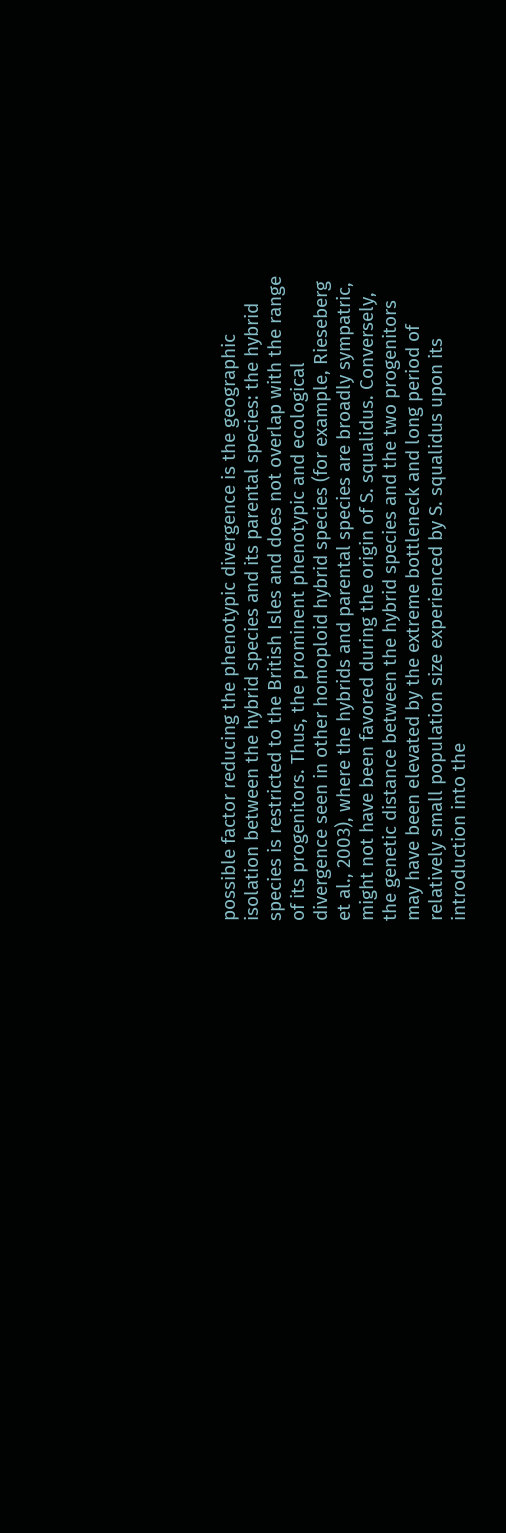possible factor reducing the phenotypic divergence is the geographic isolation between the hybrid species and its parental species: the hybrid species is restricted to the British Isles and does not overlap with the range of its progenitors. Thus, the prominent phenotypic and ecological divergence seen in other homoploid hybrid species (for example, Rieseberg et al., 2003), where the hybrids and parental species are broadly sympatric, might not have been favored during the origin of S. squalidus. Conversely, the genetic distance between the hybrid species and the two progenitors may have been elevated by the extreme bottleneck and long period of relatively small population size experienced by S. squalidus upon its introduction into the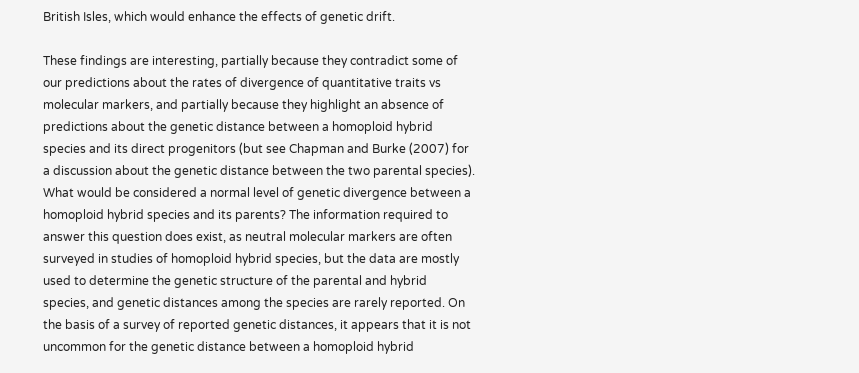British Isles, which would enhance the effects of genetic drift.

These findings are interesting, partially because they contradict some of our predictions about the rates of divergence of quantitative traits vs molecular markers, and partially because they highlight an absence of predictions about the genetic distance between a homoploid hybrid species and its direct progenitors (but see Chapman and Burke (2007) for a discussion about the genetic distance between the two parental species). What would be considered a normal level of genetic divergence between a homoploid hybrid species and its parents? The information required to answer this question does exist, as neutral molecular markers are often surveyed in studies of homoploid hybrid species, but the data are mostly used to determine the genetic structure of the parental and hybrid species, and genetic distances among the species are rarely reported. On the basis of a survey of reported genetic distances, it appears that it is not uncommon for the genetic distance between a homoploid hybrid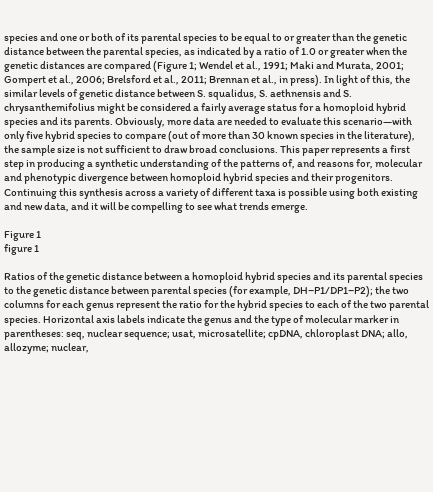species and one or both of its parental species to be equal to or greater than the genetic distance between the parental species, as indicated by a ratio of 1.0 or greater when the genetic distances are compared (Figure 1; Wendel et al., 1991; Maki and Murata, 2001; Gompert et al., 2006; Brelsford et al., 2011; Brennan et al., in press). In light of this, the similar levels of genetic distance between S. squalidus, S. aethnensis and S. chrysanthemifolius might be considered a fairly average status for a homoploid hybrid species and its parents. Obviously, more data are needed to evaluate this scenario—with only five hybrid species to compare (out of more than 30 known species in the literature), the sample size is not sufficient to draw broad conclusions. This paper represents a first step in producing a synthetic understanding of the patterns of, and reasons for, molecular and phenotypic divergence between homoploid hybrid species and their progenitors. Continuing this synthesis across a variety of different taxa is possible using both existing and new data, and it will be compelling to see what trends emerge.

Figure 1
figure 1

Ratios of the genetic distance between a homoploid hybrid species and its parental species to the genetic distance between parental species (for example, DH−P1/DP1−P2); the two columns for each genus represent the ratio for the hybrid species to each of the two parental species. Horizontal axis labels indicate the genus and the type of molecular marker in parentheses: seq, nuclear sequence; usat, microsatellite; cpDNA, chloroplast DNA; allo, allozyme; nuclear,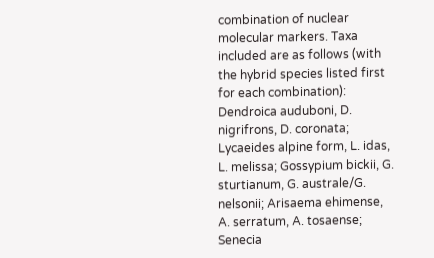combination of nuclear molecular markers. Taxa included are as follows (with the hybrid species listed first for each combination): Dendroica auduboni, D. nigrifrons, D. coronata; Lycaeides alpine form, L. idas, L. melissa; Gossypium bickii, G. sturtianum, G. australe/G. nelsonii; Arisaema ehimense, A. serratum, A. tosaense; Senecia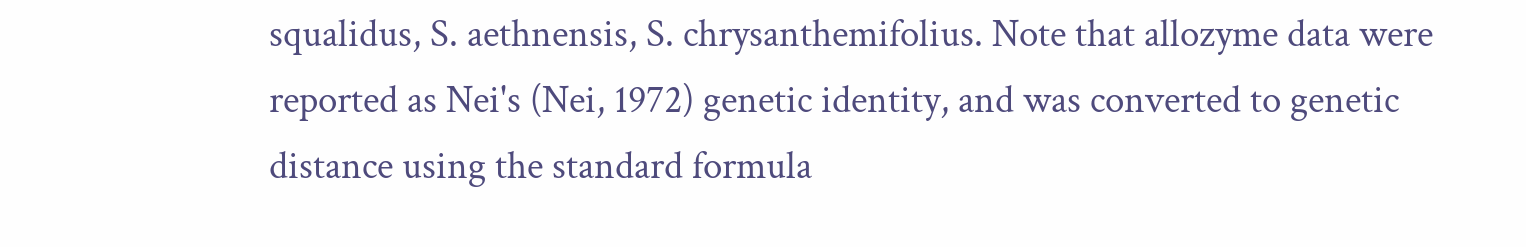squalidus, S. aethnensis, S. chrysanthemifolius. Note that allozyme data were reported as Nei's (Nei, 1972) genetic identity, and was converted to genetic distance using the standard formula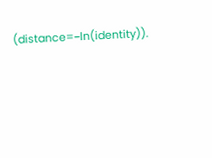(distance=−ln(identity)).